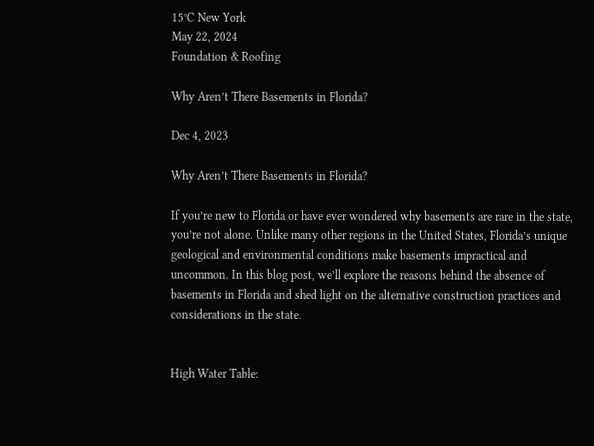15°C New York
May 22, 2024
Foundation & Roofing

Why Aren’t There Basements in Florida?

Dec 4, 2023

Why Aren’t There Basements in Florida?

If you’re new to Florida or have ever wondered why basements are rare in the state, you’re not alone. Unlike many other regions in the United States, Florida’s unique geological and environmental conditions make basements impractical and uncommon. In this blog post, we’ll explore the reasons behind the absence of basements in Florida and shed light on the alternative construction practices and considerations in the state.


High Water Table: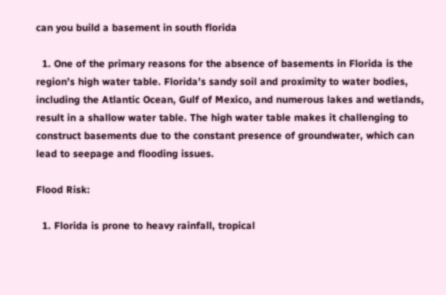can you build a basement in south florida

  1. One of the primary reasons for the absence of basements in Florida is the region’s high water table. Florida’s sandy soil and proximity to water bodies, including the Atlantic Ocean, Gulf of Mexico, and numerous lakes and wetlands, result in a shallow water table. The high water table makes it challenging to construct basements due to the constant presence of groundwater, which can lead to seepage and flooding issues.

Flood Risk:

  1. Florida is prone to heavy rainfall, tropical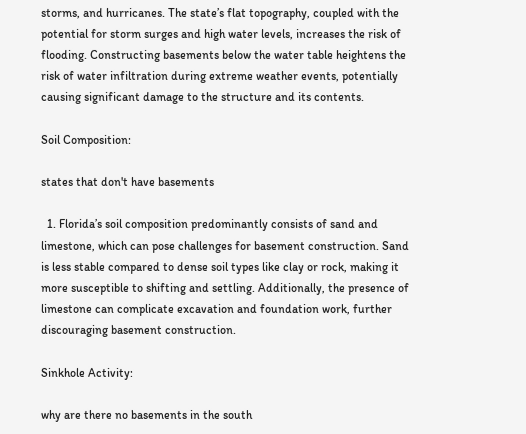storms, and hurricanes. The state’s flat topography, coupled with the potential for storm surges and high water levels, increases the risk of flooding. Constructing basements below the water table heightens the risk of water infiltration during extreme weather events, potentially causing significant damage to the structure and its contents.

Soil Composition:

states that don't have basements

  1. Florida’s soil composition predominantly consists of sand and limestone, which can pose challenges for basement construction. Sand is less stable compared to dense soil types like clay or rock, making it more susceptible to shifting and settling. Additionally, the presence of limestone can complicate excavation and foundation work, further discouraging basement construction.

Sinkhole Activity:

why are there no basements in the south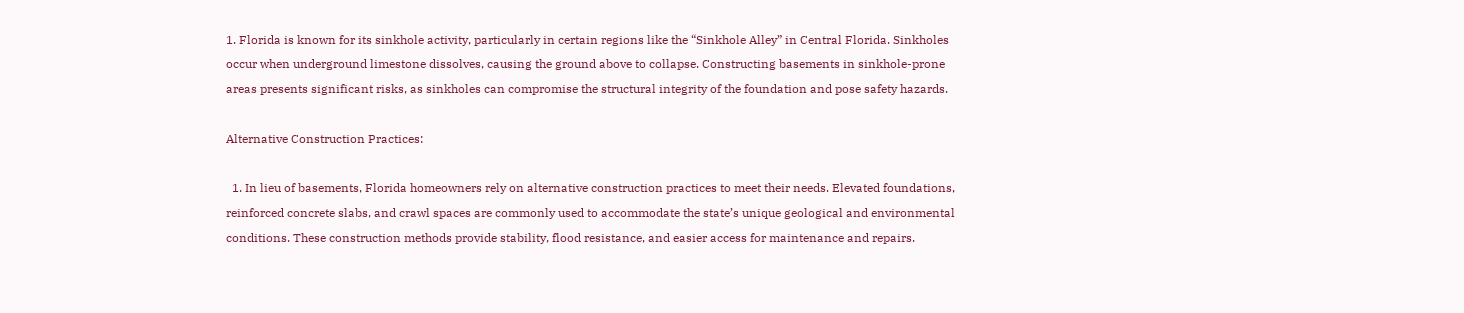1. Florida is known for its sinkhole activity, particularly in certain regions like the “Sinkhole Alley” in Central Florida. Sinkholes occur when underground limestone dissolves, causing the ground above to collapse. Constructing basements in sinkhole-prone areas presents significant risks, as sinkholes can compromise the structural integrity of the foundation and pose safety hazards.

Alternative Construction Practices:

  1. In lieu of basements, Florida homeowners rely on alternative construction practices to meet their needs. Elevated foundations, reinforced concrete slabs, and crawl spaces are commonly used to accommodate the state’s unique geological and environmental conditions. These construction methods provide stability, flood resistance, and easier access for maintenance and repairs.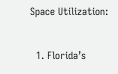Space Utilization:

  1. Florida’s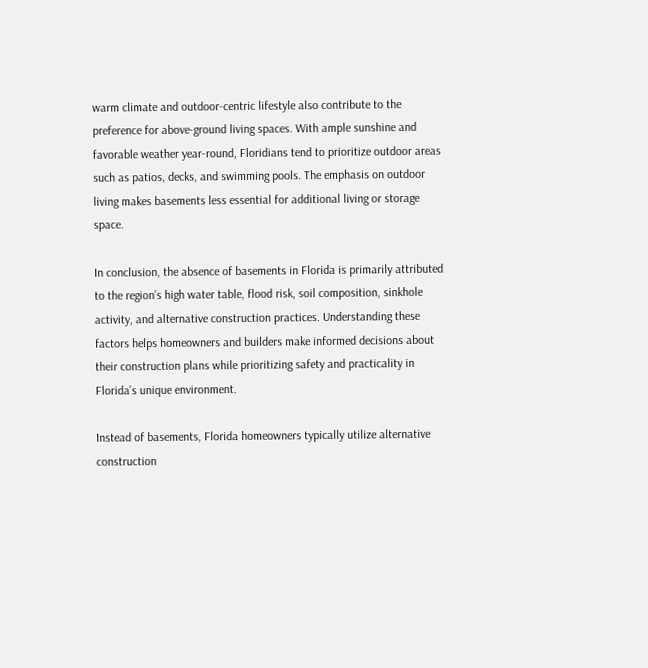warm climate and outdoor-centric lifestyle also contribute to the preference for above-ground living spaces. With ample sunshine and favorable weather year-round, Floridians tend to prioritize outdoor areas such as patios, decks, and swimming pools. The emphasis on outdoor living makes basements less essential for additional living or storage space.

In conclusion, the absence of basements in Florida is primarily attributed to the region’s high water table, flood risk, soil composition, sinkhole activity, and alternative construction practices. Understanding these factors helps homeowners and builders make informed decisions about their construction plans while prioritizing safety and practicality in Florida’s unique environment.

Instead of basements, Florida homeowners typically utilize alternative construction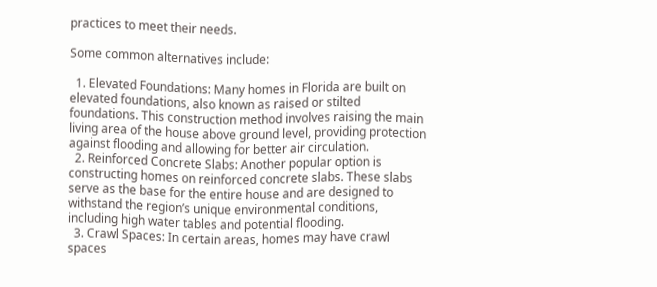practices to meet their needs.

Some common alternatives include:

  1. Elevated Foundations: Many homes in Florida are built on elevated foundations, also known as raised or stilted foundations. This construction method involves raising the main living area of the house above ground level, providing protection against flooding and allowing for better air circulation.
  2. Reinforced Concrete Slabs: Another popular option is constructing homes on reinforced concrete slabs. These slabs serve as the base for the entire house and are designed to withstand the region’s unique environmental conditions, including high water tables and potential flooding.
  3. Crawl Spaces: In certain areas, homes may have crawl spaces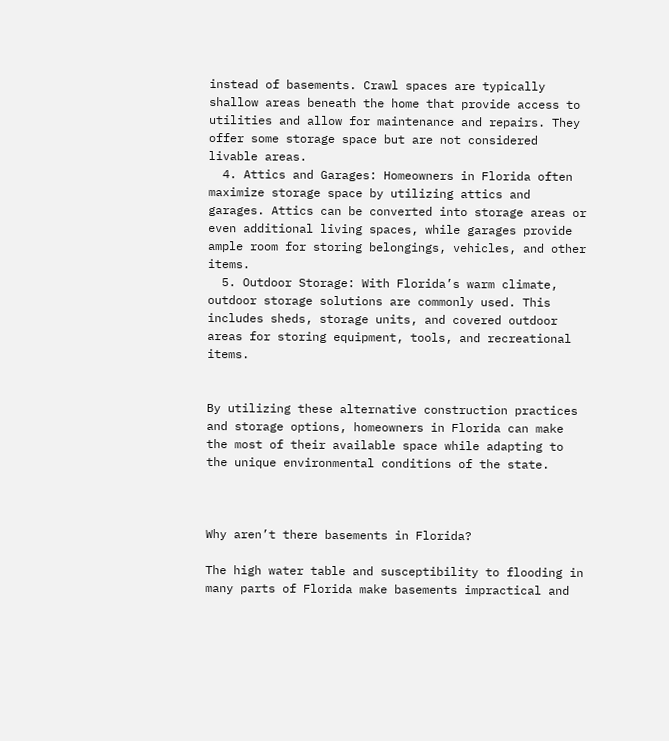instead of basements. Crawl spaces are typically shallow areas beneath the home that provide access to utilities and allow for maintenance and repairs. They offer some storage space but are not considered livable areas.
  4. Attics and Garages: Homeowners in Florida often maximize storage space by utilizing attics and garages. Attics can be converted into storage areas or even additional living spaces, while garages provide ample room for storing belongings, vehicles, and other items.
  5. Outdoor Storage: With Florida’s warm climate, outdoor storage solutions are commonly used. This includes sheds, storage units, and covered outdoor areas for storing equipment, tools, and recreational items.


By utilizing these alternative construction practices and storage options, homeowners in Florida can make the most of their available space while adapting to the unique environmental conditions of the state.



Why aren’t there basements in Florida?

The high water table and susceptibility to flooding in many parts of Florida make basements impractical and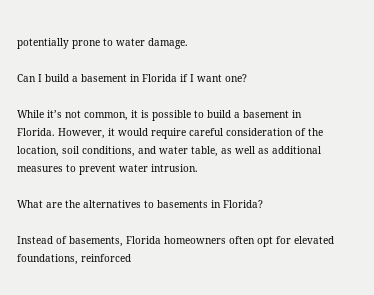potentially prone to water damage.

Can I build a basement in Florida if I want one?

While it’s not common, it is possible to build a basement in Florida. However, it would require careful consideration of the location, soil conditions, and water table, as well as additional measures to prevent water intrusion.

What are the alternatives to basements in Florida?

Instead of basements, Florida homeowners often opt for elevated foundations, reinforced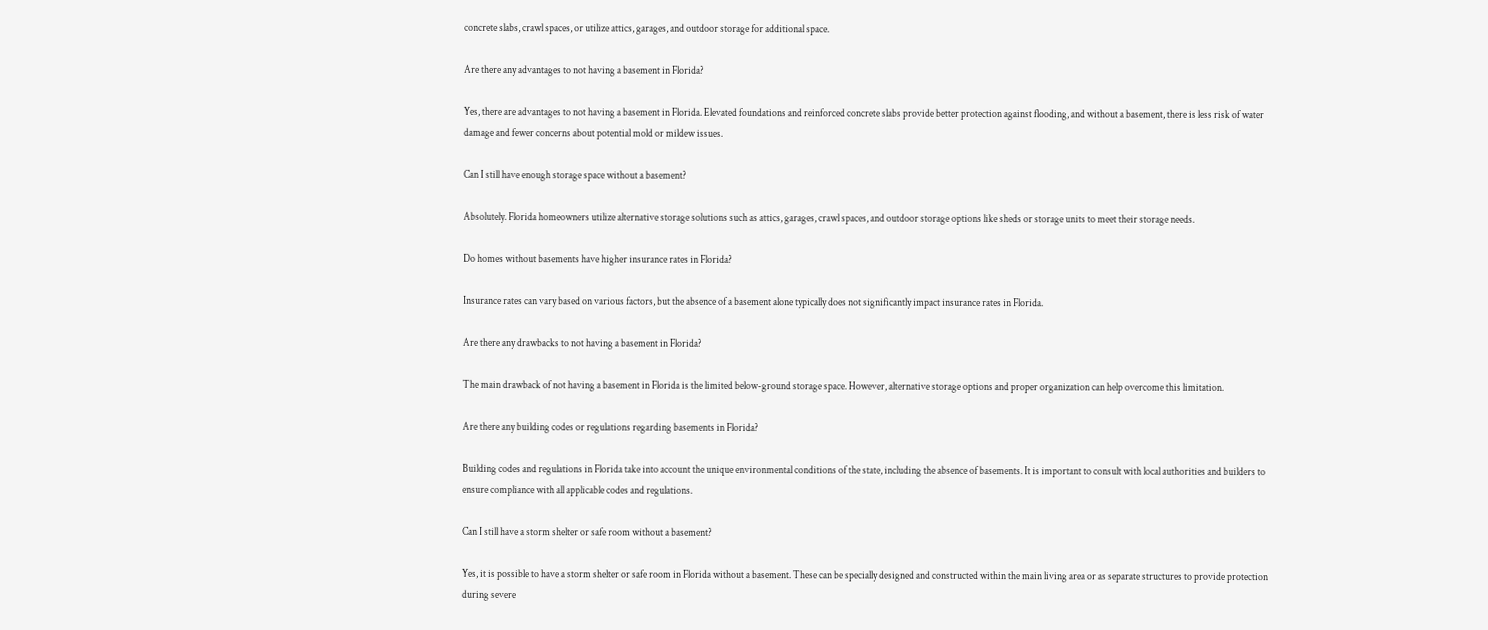concrete slabs, crawl spaces, or utilize attics, garages, and outdoor storage for additional space.

Are there any advantages to not having a basement in Florida?

Yes, there are advantages to not having a basement in Florida. Elevated foundations and reinforced concrete slabs provide better protection against flooding, and without a basement, there is less risk of water damage and fewer concerns about potential mold or mildew issues.

Can I still have enough storage space without a basement?

Absolutely. Florida homeowners utilize alternative storage solutions such as attics, garages, crawl spaces, and outdoor storage options like sheds or storage units to meet their storage needs.

Do homes without basements have higher insurance rates in Florida?

Insurance rates can vary based on various factors, but the absence of a basement alone typically does not significantly impact insurance rates in Florida.

Are there any drawbacks to not having a basement in Florida?

The main drawback of not having a basement in Florida is the limited below-ground storage space. However, alternative storage options and proper organization can help overcome this limitation.

Are there any building codes or regulations regarding basements in Florida?

Building codes and regulations in Florida take into account the unique environmental conditions of the state, including the absence of basements. It is important to consult with local authorities and builders to ensure compliance with all applicable codes and regulations.

Can I still have a storm shelter or safe room without a basement?

Yes, it is possible to have a storm shelter or safe room in Florida without a basement. These can be specially designed and constructed within the main living area or as separate structures to provide protection during severe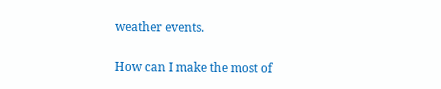weather events.

How can I make the most of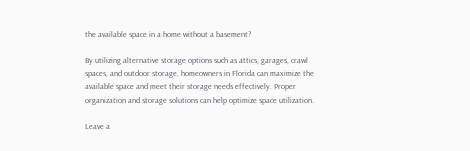the available space in a home without a basement?

By utilizing alternative storage options such as attics, garages, crawl spaces, and outdoor storage, homeowners in Florida can maximize the available space and meet their storage needs effectively. Proper organization and storage solutions can help optimize space utilization.

Leave a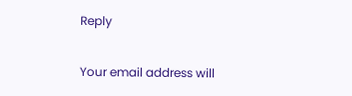Reply

Your email address will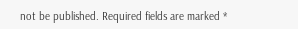not be published. Required fields are marked *